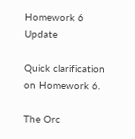Homework 6 Update

Quick clarification on Homework 6.

The Orc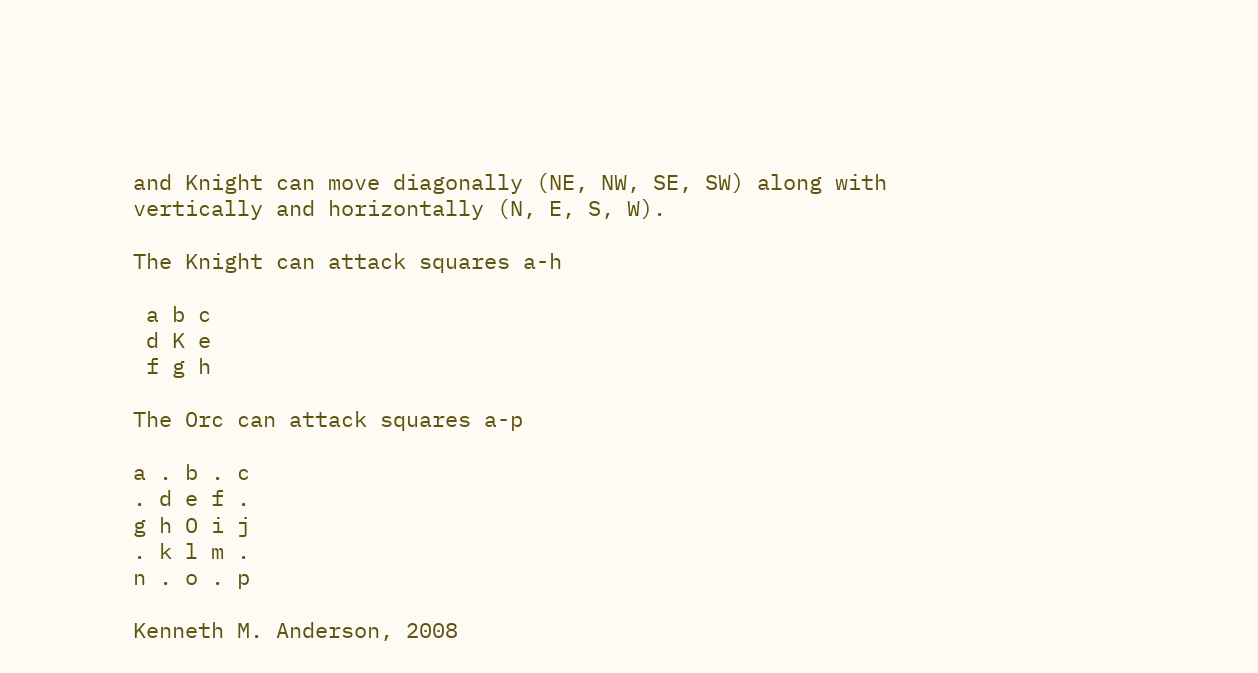and Knight can move diagonally (NE, NW, SE, SW) along with vertically and horizontally (N, E, S, W).

The Knight can attack squares a-h

 a b c
 d K e
 f g h

The Orc can attack squares a-p

a . b . c
. d e f .
g h O i j
. k l m .
n . o . p

Kenneth M. Anderson, 2008